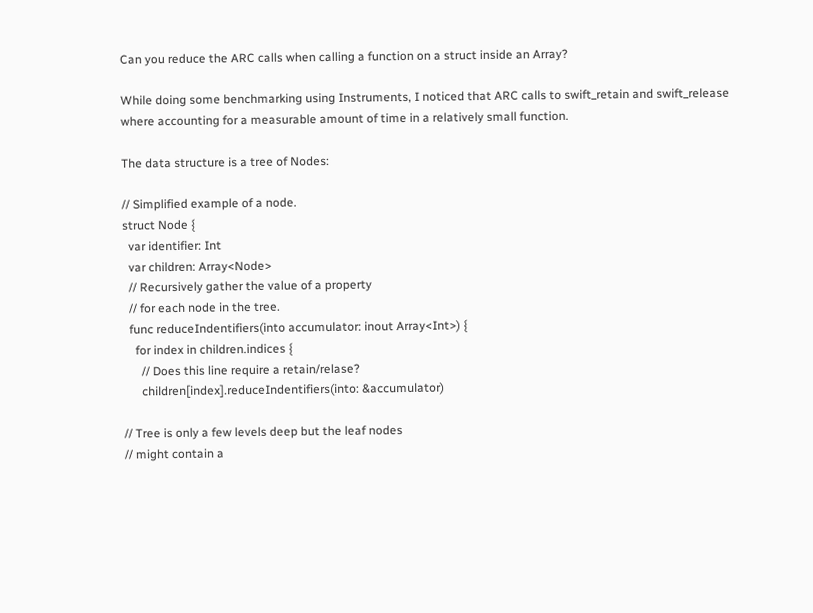Can you reduce the ARC calls when calling a function on a struct inside an Array?

While doing some benchmarking using Instruments, I noticed that ARC calls to swift_retain and swift_release where accounting for a measurable amount of time in a relatively small function.

The data structure is a tree of Nodes:

// Simplified example of a node.
struct Node {
  var identifier: Int
  var children: Array<Node>
  // Recursively gather the value of a property
  // for each node in the tree.
  func reduceIndentifiers(into accumulator: inout Array<Int>) {
    for index in children.indices {
      // Does this line require a retain/relase?
      children[index].reduceIndentifiers(into: &accumulator)

// Tree is only a few levels deep but the leaf nodes
// might contain a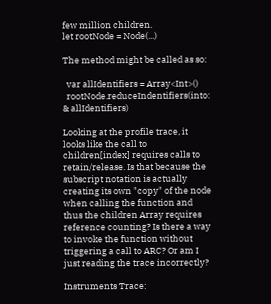few million children.
let rootNode = Node(...)

The method might be called as so:

  var allIdentifiers = Array<Int>()
  rootNode.reduceIndentifiers(into: & allIdentifiers)

Looking at the profile trace, it looks like the call to children[index] requires calls to retain/release. Is that because the subscript notation is actually creating its own "copy" of the node when calling the function and thus the children Array requires reference counting? Is there a way to invoke the function without triggering a call to ARC? Or am I just reading the trace incorrectly?

Instruments Trace: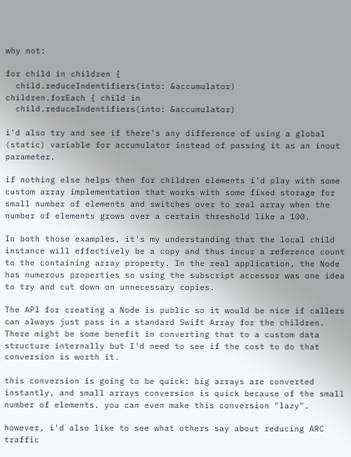why not:

for child in children {
  child.reduceIndentifiers(into: &accumulator)
children.forEach { child in
  child.reduceIndentifiers(into: &accumulator)

i'd also try and see if there's any difference of using a global (static) variable for accumulator instead of passing it as an inout parameter.

if nothing else helps then for children elements i'd play with some custom array implementation that works with some fixed storage for small number of elements and switches over to real array when the number of elements grows over a certain threshold like a 100.

In both those examples, it's my understanding that the local child instance will effectively be a copy and thus incur a reference count to the containing array property. In the real application, the Node has numerous properties so using the subscript accessor was one idea to try and cut down on unnecessary copies.

The API for creating a Node is public so it would be nice if callers can always just pass in a standard Swift Array for the children. There might be some benefit in converting that to a custom data structure internally but I'd need to see if the cost to do that conversion is worth it.

this conversion is going to be quick: big arrays are converted instantly, and small arrays conversion is quick because of the small number of elements. you can even make this conversion "lazy".

however, i'd also like to see what others say about reducing ARC traffic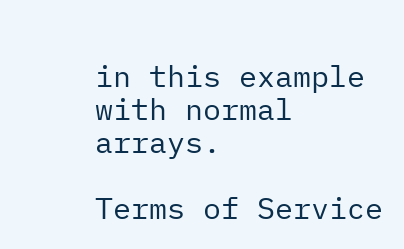in this example with normal arrays.

Terms of Service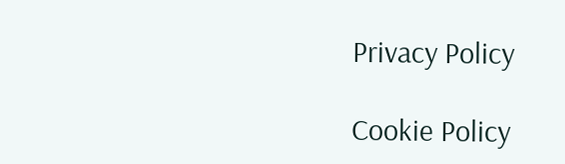Privacy Policy

Cookie Policy